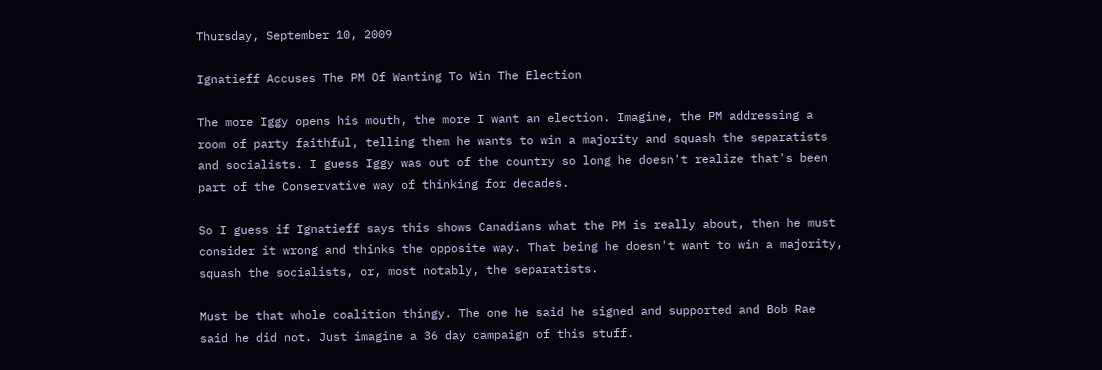Thursday, September 10, 2009

Ignatieff Accuses The PM Of Wanting To Win The Election

The more Iggy opens his mouth, the more I want an election. Imagine, the PM addressing a room of party faithful, telling them he wants to win a majority and squash the separatists and socialists. I guess Iggy was out of the country so long he doesn't realize that's been part of the Conservative way of thinking for decades.

So I guess if Ignatieff says this shows Canadians what the PM is really about, then he must consider it wrong and thinks the opposite way. That being he doesn't want to win a majority, squash the socialists, or, most notably, the separatists.

Must be that whole coalition thingy. The one he said he signed and supported and Bob Rae said he did not. Just imagine a 36 day campaign of this stuff.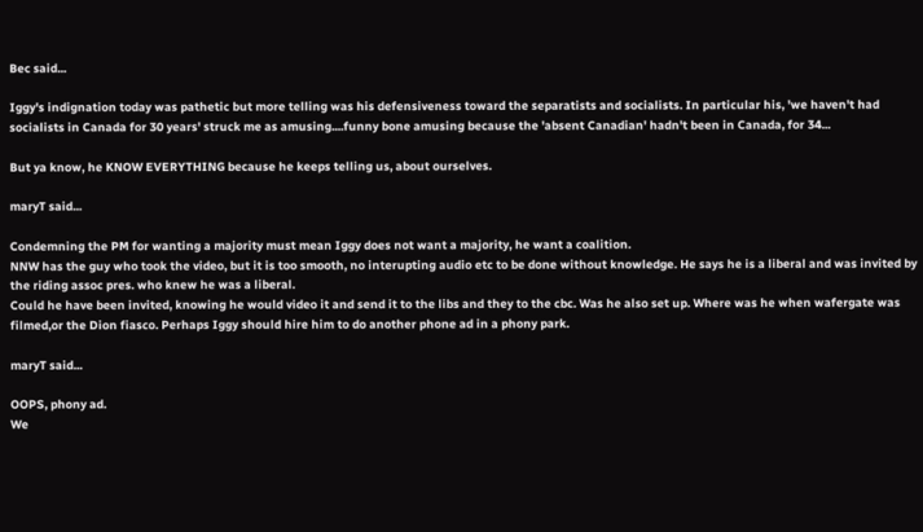Bec said...

Iggy's indignation today was pathetic but more telling was his defensiveness toward the separatists and socialists. In particular his, 'we haven't had socialists in Canada for 30 years' struck me as amusing....funny bone amusing because the 'absent Canadian' hadn't been in Canada, for 34...

But ya know, he KNOW EVERYTHING because he keeps telling us, about ourselves.

maryT said...

Condemning the PM for wanting a majority must mean Iggy does not want a majority, he want a coalition.
NNW has the guy who took the video, but it is too smooth, no interupting audio etc to be done without knowledge. He says he is a liberal and was invited by the riding assoc pres. who knew he was a liberal.
Could he have been invited, knowing he would video it and send it to the libs and they to the cbc. Was he also set up. Where was he when wafergate was filmed,or the Dion fiasco. Perhaps Iggy should hire him to do another phone ad in a phony park.

maryT said...

OOPS, phony ad.
We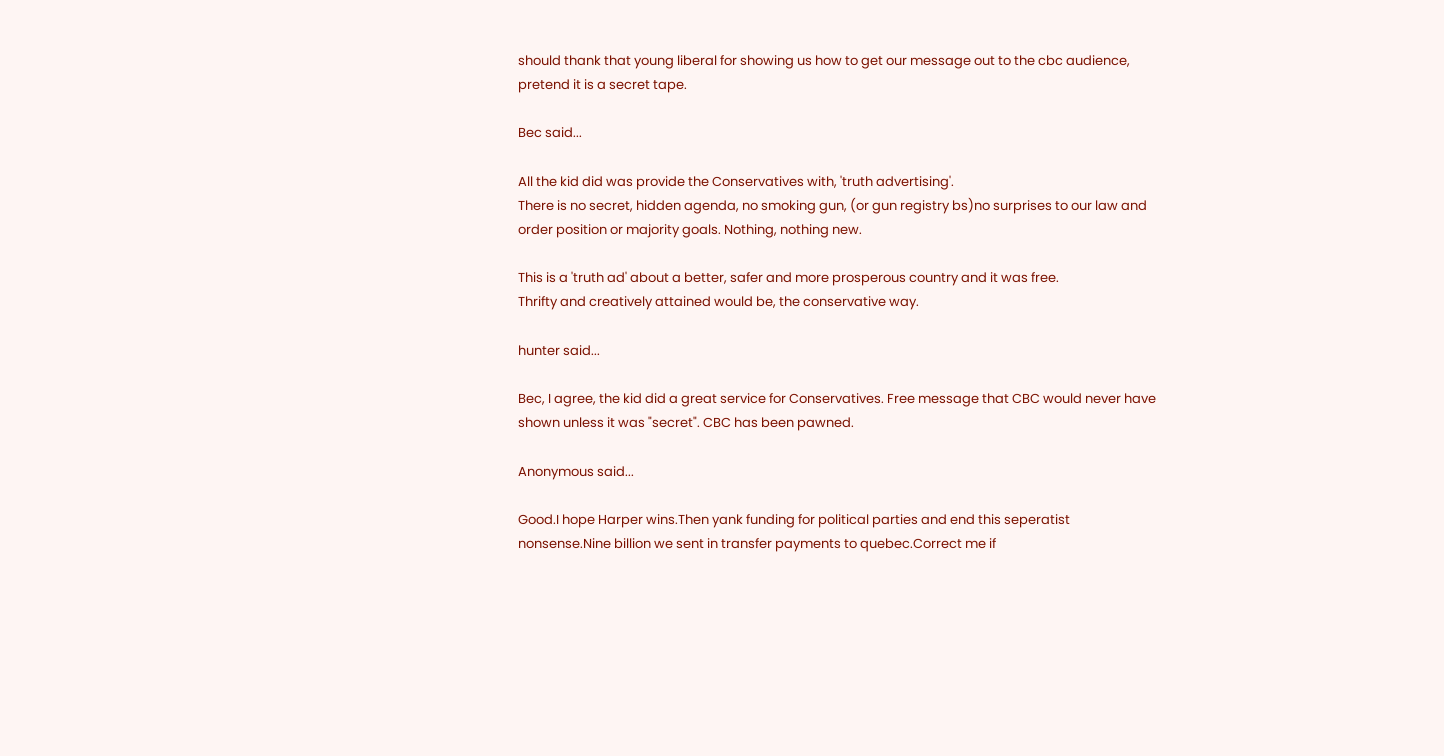should thank that young liberal for showing us how to get our message out to the cbc audience, pretend it is a secret tape.

Bec said...

All the kid did was provide the Conservatives with, 'truth advertising'.
There is no secret, hidden agenda, no smoking gun, (or gun registry bs)no surprises to our law and order position or majority goals. Nothing, nothing new.

This is a 'truth ad' about a better, safer and more prosperous country and it was free.
Thrifty and creatively attained would be, the conservative way.

hunter said...

Bec, I agree, the kid did a great service for Conservatives. Free message that CBC would never have shown unless it was "secret". CBC has been pawned.

Anonymous said...

Good.I hope Harper wins.Then yank funding for political parties and end this seperatist nonsense.Nine billion we sent in transfer payments to quebec.Correct me if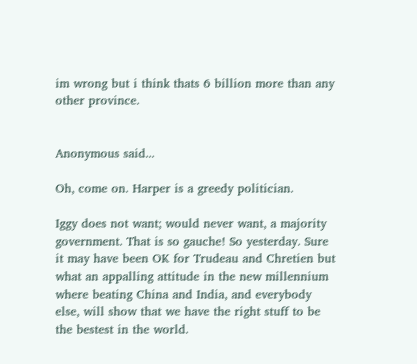im wrong but i think thats 6 billion more than any other province.


Anonymous said...

Oh, come on. Harper is a greedy politician.

Iggy does not want; would never want, a majority government. That is so gauche! So yesterday. Sure it may have been OK for Trudeau and Chretien but what an appalling attitude in the new millennium where beating China and India, and everybody else, will show that we have the right stuff to be the bestest in the world.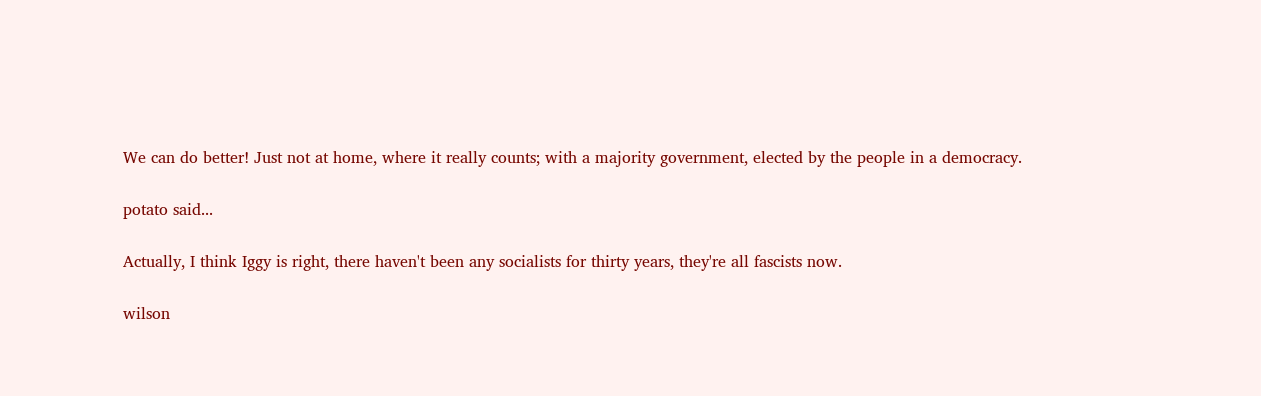We can do better! Just not at home, where it really counts; with a majority government, elected by the people in a democracy.

potato said...

Actually, I think Iggy is right, there haven't been any socialists for thirty years, they're all fascists now.

wilson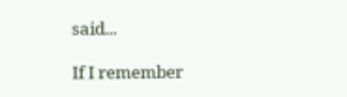said...

If I remember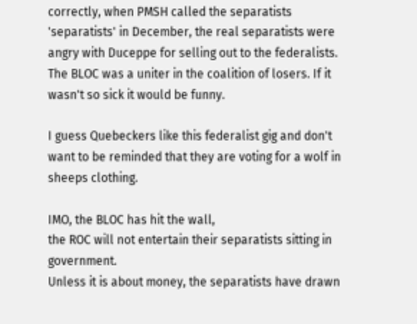correctly, when PMSH called the separatists 'separatists' in December, the real separatists were angry with Duceppe for selling out to the federalists.
The BLOC was a uniter in the coalition of losers. If it wasn't so sick it would be funny.

I guess Quebeckers like this federalist gig and don't want to be reminded that they are voting for a wolf in sheeps clothing.

IMO, the BLOC has hit the wall,
the ROC will not entertain their separatists sitting in government.
Unless it is about money, the separatists have drawn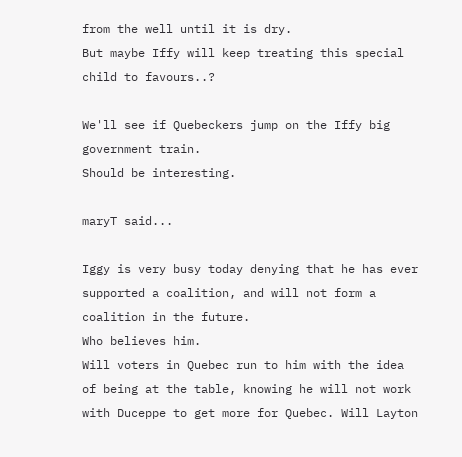from the well until it is dry.
But maybe Iffy will keep treating this special child to favours..?

We'll see if Quebeckers jump on the Iffy big government train.
Should be interesting.

maryT said...

Iggy is very busy today denying that he has ever supported a coalition, and will not form a coalition in the future.
Who believes him.
Will voters in Quebec run to him with the idea of being at the table, knowing he will not work with Duceppe to get more for Quebec. Will Layton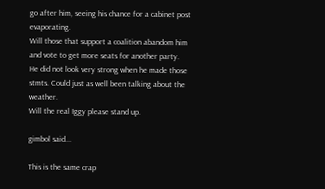go after him, seeing his chance for a cabinet post evaporating.
Will those that support a coalition abandom him and vote to get more seats for another party.
He did not look very strong when he made those stmts. Could just as well been talking about the weather.
Will the real Iggy please stand up.

gimbol said...

This is the same crap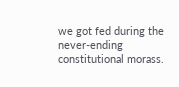we got fed during the never-ending constitutional morass.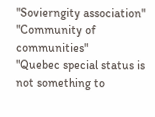"Sovierngity association"
"Community of communities"
"Quebec special status is not something to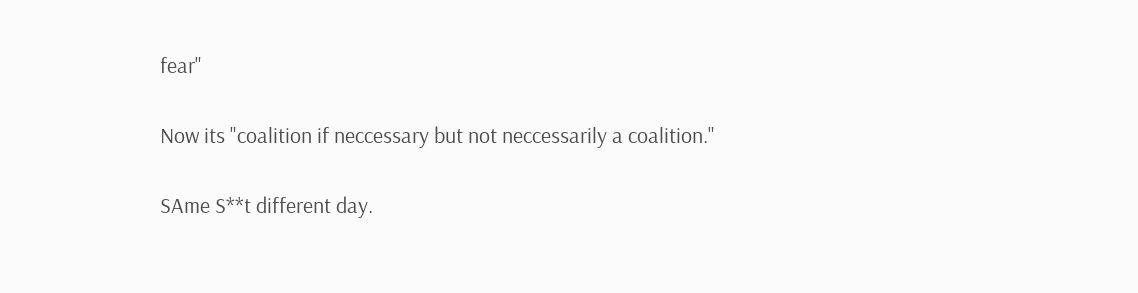fear"

Now its "coalition if neccessary but not neccessarily a coalition."

SAme S**t different day.